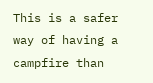This is a safer way of having a campfire than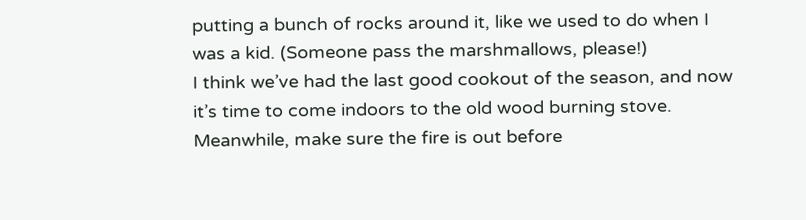putting a bunch of rocks around it, like we used to do when I was a kid. (Someone pass the marshmallows, please!)
I think we’ve had the last good cookout of the season, and now it’s time to come indoors to the old wood burning stove.
Meanwhile, make sure the fire is out before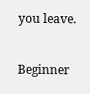you leave.

Beginner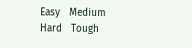Easy   Medium   Hard   Tough